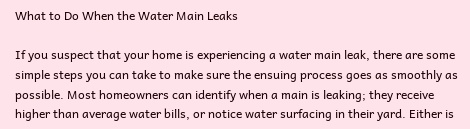What to Do When the Water Main Leaks

If you suspect that your home is experiencing a water main leak, there are some simple steps you can take to make sure the ensuing process goes as smoothly as possible. Most homeowners can identify when a main is leaking; they receive higher than average water bills, or notice water surfacing in their yard. Either is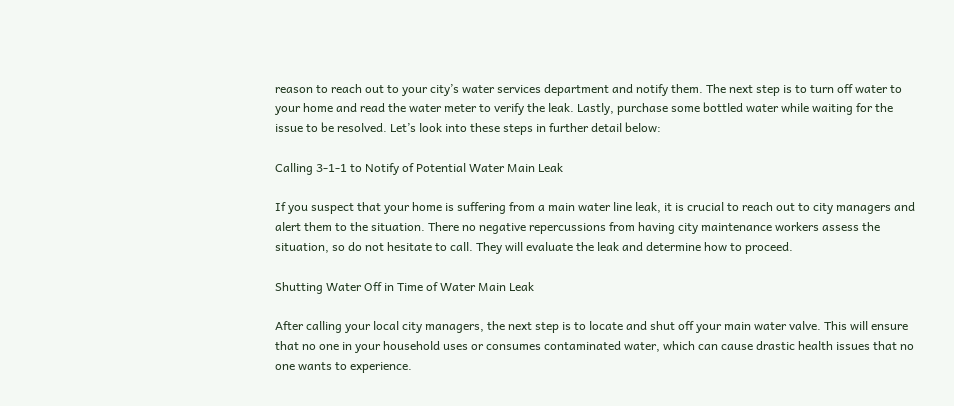reason to reach out to your city’s water services department and notify them. The next step is to turn off water to your home and read the water meter to verify the leak. Lastly, purchase some bottled water while waiting for the issue to be resolved. Let’s look into these steps in further detail below:

Calling 3-1-1 to Notify of Potential Water Main Leak

If you suspect that your home is suffering from a main water line leak, it is crucial to reach out to city managers and alert them to the situation. There no negative repercussions from having city maintenance workers assess the situation, so do not hesitate to call. They will evaluate the leak and determine how to proceed.

Shutting Water Off in Time of Water Main Leak

After calling your local city managers, the next step is to locate and shut off your main water valve. This will ensure that no one in your household uses or consumes contaminated water, which can cause drastic health issues that no one wants to experience.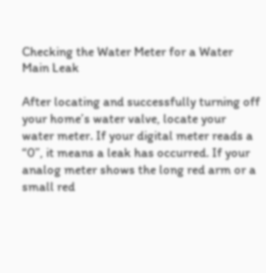Checking the Water Meter for a Water Main Leak

After locating and successfully turning off your home’s water valve, locate your water meter. If your digital meter reads a “0”, it means a leak has occurred. If your analog meter shows the long red arm or a small red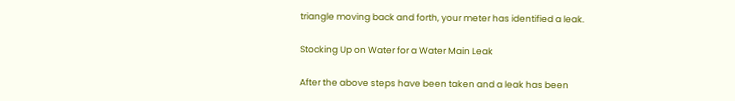triangle moving back and forth, your meter has identified a leak.

Stocking Up on Water for a Water Main Leak

After the above steps have been taken and a leak has been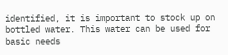identified, it is important to stock up on bottled water. This water can be used for basic needs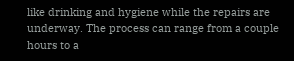like drinking and hygiene while the repairs are underway. The process can range from a couple hours to a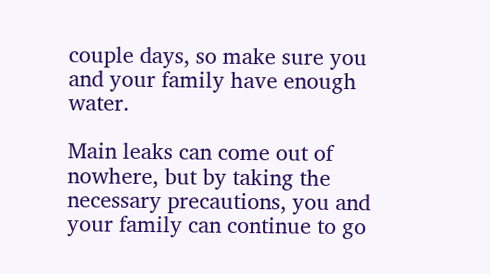couple days, so make sure you and your family have enough water.

Main leaks can come out of nowhere, but by taking the necessary precautions, you and your family can continue to go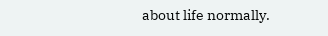about life normally.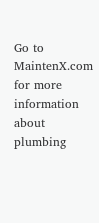Go to MaintenX.com for more information about plumbing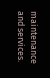maintenance and services.